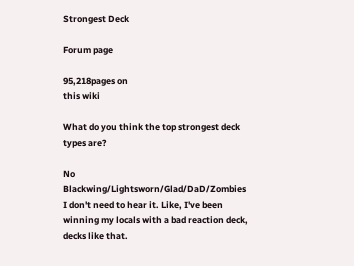Strongest Deck

Forum page

95,218pages on
this wiki

What do you think the top strongest deck types are?

No Blackwing/Lightsworn/Glad/DaD/Zombies I don't need to hear it. Like, I've been winning my locals with a bad reaction deck, decks like that.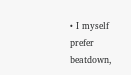• I myself prefer beatdown,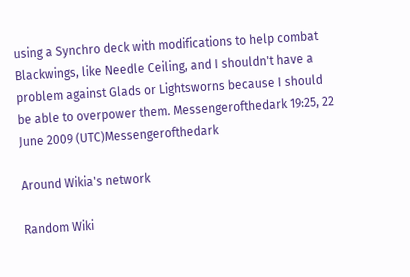using a Synchro deck with modifications to help combat Blackwings, like Needle Ceiling, and I shouldn't have a problem against Glads or Lightsworns because I should be able to overpower them. Messengerofthedark 19:25, 22 June 2009 (UTC)Messengerofthedark

Around Wikia's network

Random Wiki